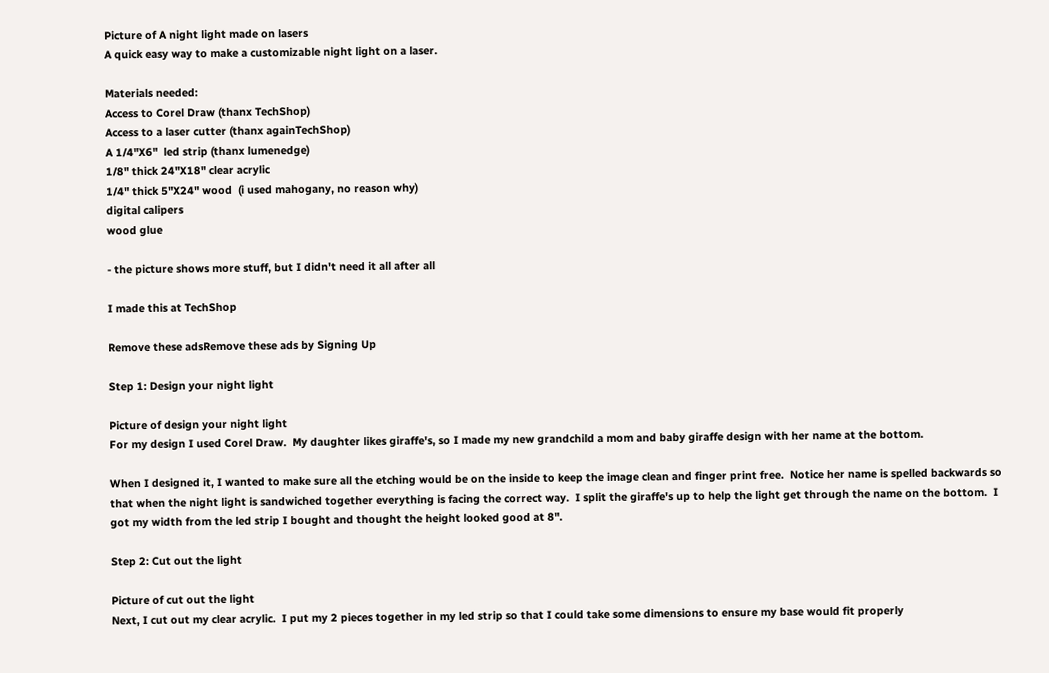Picture of A night light made on lasers
A quick easy way to make a customizable night light on a laser.

Materials needed:
Access to Corel Draw (thanx TechShop)
Access to a laser cutter (thanx againTechShop)
A 1/4"X6"  led strip (thanx lumenedge)
1/8" thick 24"X18" clear acrylic
1/4" thick 5"X24" wood  (i used mahogany, no reason why)
digital calipers
wood glue

- the picture shows more stuff, but I didn't need it all after all

I made this at TechShop

Remove these adsRemove these ads by Signing Up

Step 1: Design your night light

Picture of design your night light
For my design I used Corel Draw.  My daughter likes giraffe's, so I made my new grandchild a mom and baby giraffe design with her name at the bottom.

When I designed it, I wanted to make sure all the etching would be on the inside to keep the image clean and finger print free.  Notice her name is spelled backwards so that when the night light is sandwiched together everything is facing the correct way.  I split the giraffe's up to help the light get through the name on the bottom.  I got my width from the led strip I bought and thought the height looked good at 8".

Step 2: Cut out the light

Picture of cut out the light
Next, I cut out my clear acrylic.  I put my 2 pieces together in my led strip so that I could take some dimensions to ensure my base would fit properly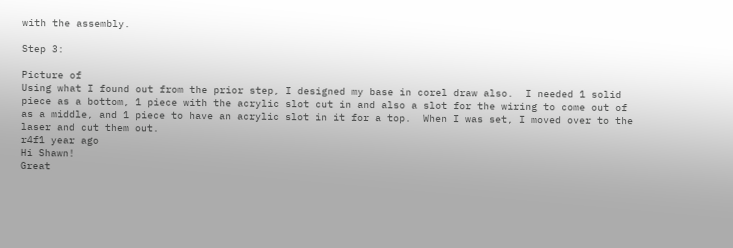with the assembly.

Step 3:

Picture of
Using what I found out from the prior step, I designed my base in corel draw also.  I needed 1 solid piece as a bottom, 1 piece with the acrylic slot cut in and also a slot for the wiring to come out of as a middle, and 1 piece to have an acrylic slot in it for a top.  When I was set, I moved over to the laser and cut them out.
r4f1 year ago
Hi Shawn!
Great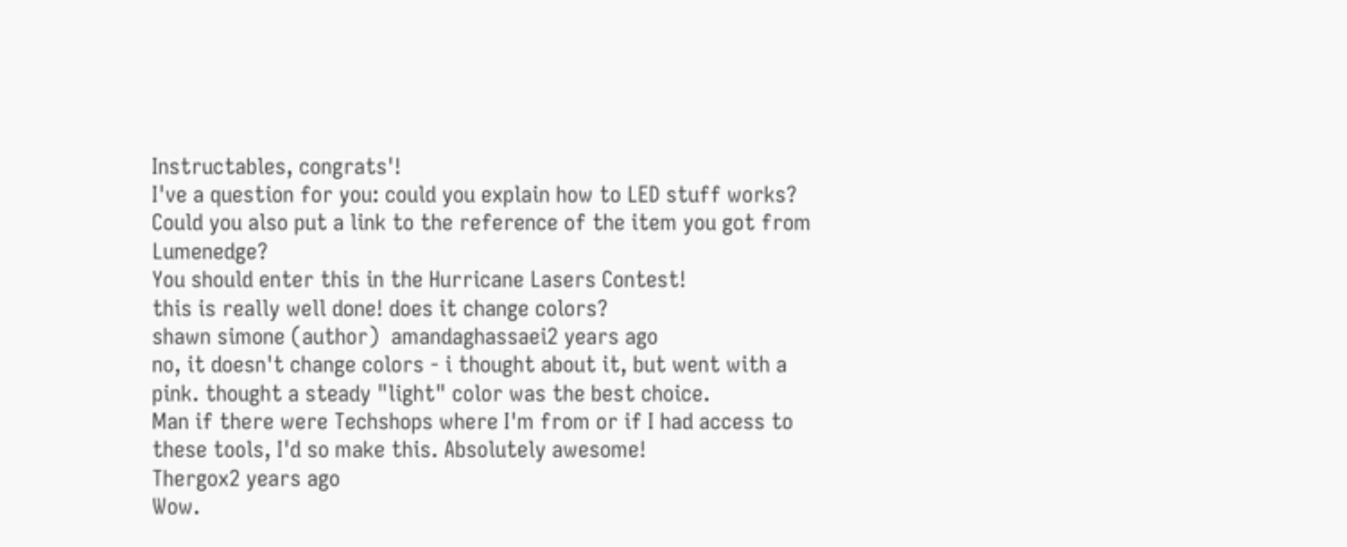Instructables, congrats'!
I've a question for you: could you explain how to LED stuff works? Could you also put a link to the reference of the item you got from Lumenedge?
You should enter this in the Hurricane Lasers Contest!
this is really well done! does it change colors?
shawn simone (author)  amandaghassaei2 years ago
no, it doesn't change colors - i thought about it, but went with a pink. thought a steady "light" color was the best choice.
Man if there were Techshops where I'm from or if I had access to these tools, I'd so make this. Absolutely awesome!
Thergox2 years ago
Wow.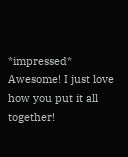*impressed*
Awesome! I just love how you put it all together!